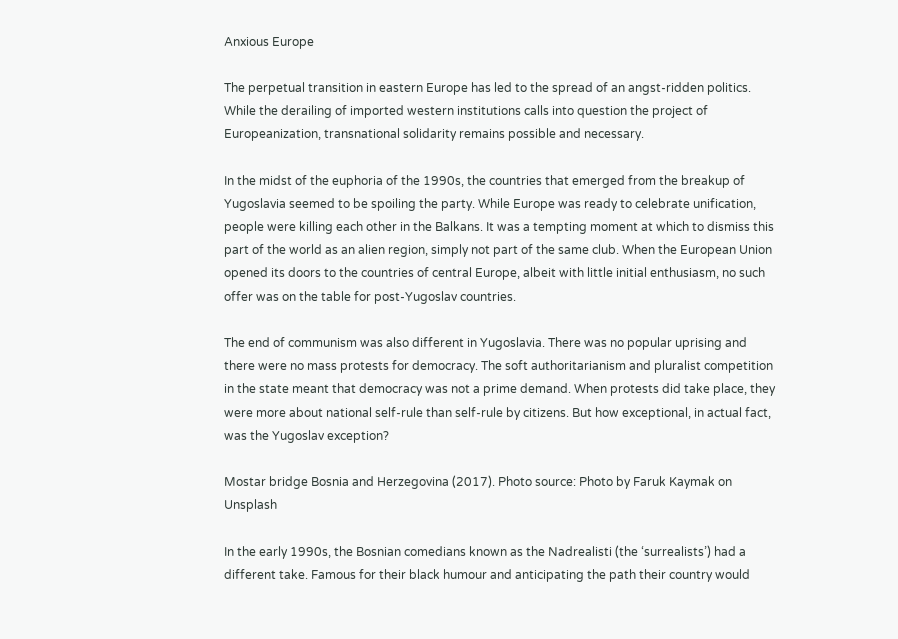Anxious Europe

The perpetual transition in eastern Europe has led to the spread of an angst-ridden politics. While the derailing of imported western institutions calls into question the project of Europeanization, transnational solidarity remains possible and necessary.

In the midst of the euphoria of the 1990s, the countries that emerged from the breakup of Yugoslavia seemed to be spoiling the party. While Europe was ready to celebrate unification, people were killing each other in the Balkans. It was a tempting moment at which to dismiss this part of the world as an alien region, simply not part of the same club. When the European Union opened its doors to the countries of central Europe, albeit with little initial enthusiasm, no such offer was on the table for post-Yugoslav countries.

The end of communism was also different in Yugoslavia. There was no popular uprising and there were no mass protests for democracy. The soft authoritarianism and pluralist competition in the state meant that democracy was not a prime demand. When protests did take place, they were more about national self-rule than self-rule by citizens. But how exceptional, in actual fact, was the Yugoslav exception?

Mostar bridge Bosnia and Herzegovina (2017). Photo source: Photo by Faruk Kaymak on Unsplash

In the early 1990s, the Bosnian comedians known as the Nadrealisti (the ‘surrealists’) had a different take. Famous for their black humour and anticipating the path their country would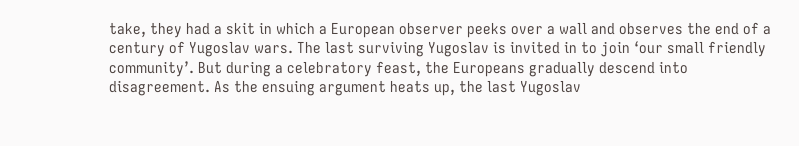take, they had a skit in which a European observer peeks over a wall and observes the end of a century of Yugoslav wars. The last surviving Yugoslav is invited in to join ‘our small friendly community’. But during a celebratory feast, the Europeans gradually descend into disagreement. As the ensuing argument heats up, the last Yugoslav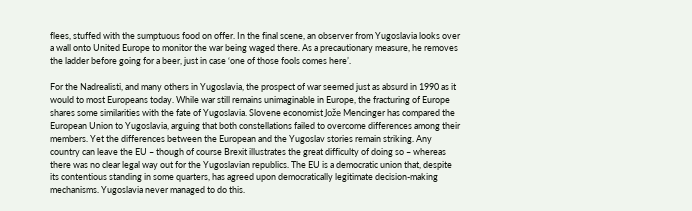flees, stuffed with the sumptuous food on offer. In the final scene, an observer from Yugoslavia looks over a wall onto United Europe to monitor the war being waged there. As a precautionary measure, he removes the ladder before going for a beer, just in case ‘one of those fools comes here’.

For the Nadrealisti, and many others in Yugoslavia, the prospect of war seemed just as absurd in 1990 as it would to most Europeans today. While war still remains unimaginable in Europe, the fracturing of Europe shares some similarities with the fate of Yugoslavia. Slovene economist Jože Mencinger has compared the European Union to Yugoslavia, arguing that both constellations failed to overcome differences among their members. Yet the differences between the European and the Yugoslav stories remain striking. Any country can leave the EU – though of course Brexit illustrates the great difficulty of doing so – whereas there was no clear legal way out for the Yugoslavian republics. The EU is a democratic union that, despite its contentious standing in some quarters, has agreed upon democratically legitimate decision-making mechanisms. Yugoslavia never managed to do this.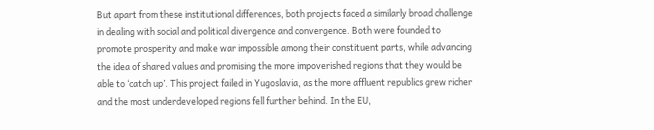But apart from these institutional differences, both projects faced a similarly broad challenge in dealing with social and political divergence and convergence. Both were founded to promote prosperity and make war impossible among their constituent parts, while advancing the idea of shared values and promising the more impoverished regions that they would be able to ‘catch up’. This project failed in Yugoslavia, as the more affluent republics grew richer and the most underdeveloped regions fell further behind. In the EU,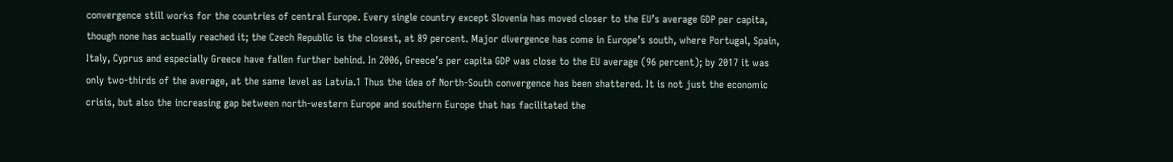convergence still works for the countries of central Europe. Every single country except Slovenia has moved closer to the EU’s average GDP per capita, though none has actually reached it; the Czech Republic is the closest, at 89 percent. Major divergence has come in Europe’s south, where Portugal, Spain, Italy, Cyprus and especially Greece have fallen further behind. In 2006, Greece’s per capita GDP was close to the EU average (96 percent); by 2017 it was only two-thirds of the average, at the same level as Latvia.1 Thus the idea of North-South convergence has been shattered. It is not just the economic crisis, but also the increasing gap between north-western Europe and southern Europe that has facilitated the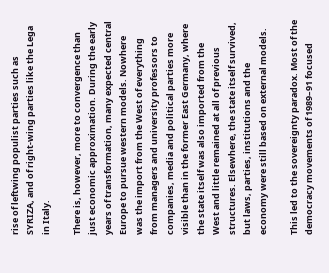rise of leftwing populist parties such as SYRIZA, and of right-wing parties like the Lega in Italy.

There is, however, more to convergence than just economic approximation. During the early years of transformation, many expected central Europe to pursue western models. Nowhere was the import from the West of everything from managers and university professors to companies, media and political parties more visible than in the former East Germany, where the state itself was also imported from the West and little remained at all of previous structures. Elsewhere, the state itself survived, but laws, parties, institutions and the economy were still based on external models.

This led to the sovereignty paradox. Most of the democracy movements of 1989–91 focused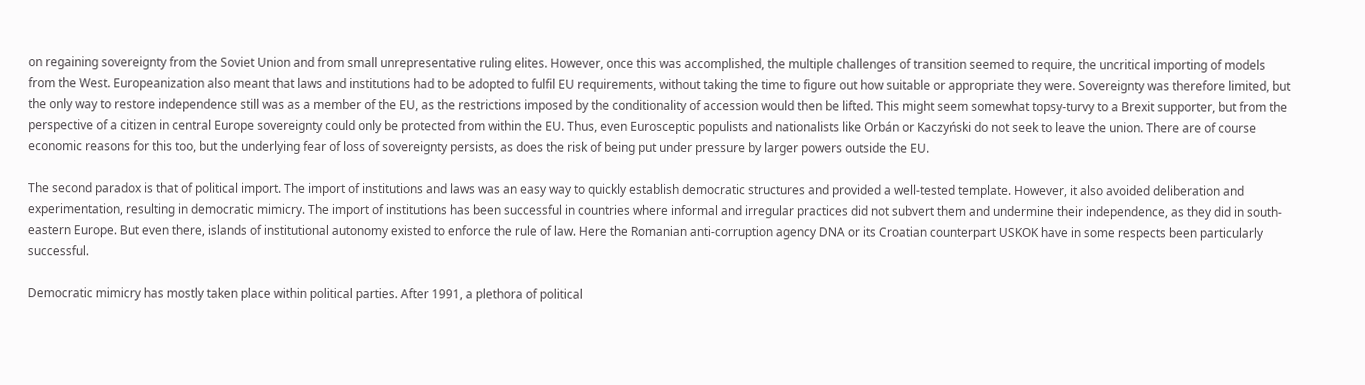on regaining sovereignty from the Soviet Union and from small unrepresentative ruling elites. However, once this was accomplished, the multiple challenges of transition seemed to require, the uncritical importing of models from the West. Europeanization also meant that laws and institutions had to be adopted to fulfil EU requirements, without taking the time to figure out how suitable or appropriate they were. Sovereignty was therefore limited, but the only way to restore independence still was as a member of the EU, as the restrictions imposed by the conditionality of accession would then be lifted. This might seem somewhat topsy-turvy to a Brexit supporter, but from the perspective of a citizen in central Europe sovereignty could only be protected from within the EU. Thus, even Eurosceptic populists and nationalists like Orbán or Kaczyński do not seek to leave the union. There are of course economic reasons for this too, but the underlying fear of loss of sovereignty persists, as does the risk of being put under pressure by larger powers outside the EU.

The second paradox is that of political import. The import of institutions and laws was an easy way to quickly establish democratic structures and provided a well-tested template. However, it also avoided deliberation and experimentation, resulting in democratic mimicry. The import of institutions has been successful in countries where informal and irregular practices did not subvert them and undermine their independence, as they did in south-eastern Europe. But even there, islands of institutional autonomy existed to enforce the rule of law. Here the Romanian anti-corruption agency DNA or its Croatian counterpart USKOK have in some respects been particularly successful.

Democratic mimicry has mostly taken place within political parties. After 1991, a plethora of political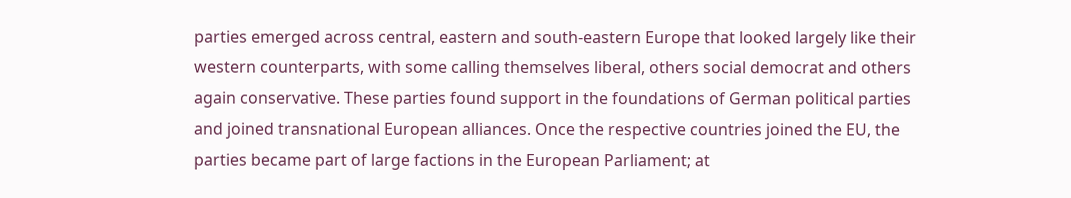parties emerged across central, eastern and south-eastern Europe that looked largely like their western counterparts, with some calling themselves liberal, others social democrat and others again conservative. These parties found support in the foundations of German political parties and joined transnational European alliances. Once the respective countries joined the EU, the parties became part of large factions in the European Parliament; at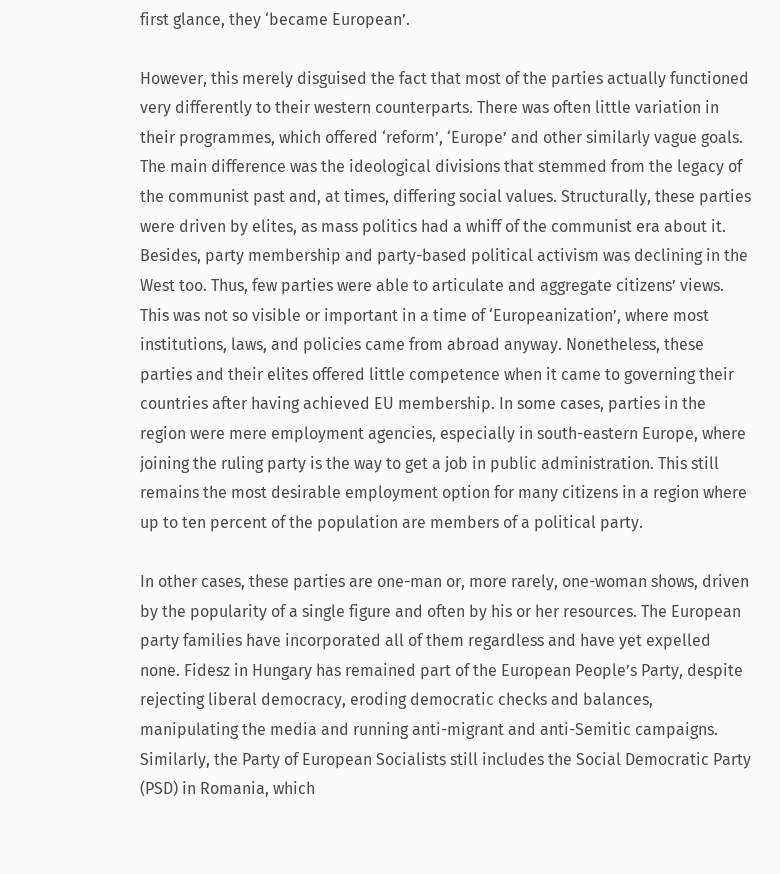first glance, they ‘became European’.

However, this merely disguised the fact that most of the parties actually functioned very differently to their western counterparts. There was often little variation in their programmes, which offered ‘reform’, ‘Europe’ and other similarly vague goals. The main difference was the ideological divisions that stemmed from the legacy of the communist past and, at times, differing social values. Structurally, these parties were driven by elites, as mass politics had a whiff of the communist era about it. Besides, party membership and party-based political activism was declining in the West too. Thus, few parties were able to articulate and aggregate citizens’ views. This was not so visible or important in a time of ‘Europeanization’, where most institutions, laws, and policies came from abroad anyway. Nonetheless, these parties and their elites offered little competence when it came to governing their countries after having achieved EU membership. In some cases, parties in the region were mere employment agencies, especially in south-eastern Europe, where joining the ruling party is the way to get a job in public administration. This still remains the most desirable employment option for many citizens in a region where up to ten percent of the population are members of a political party.

In other cases, these parties are one-man or, more rarely, one-woman shows, driven by the popularity of a single figure and often by his or her resources. The European party families have incorporated all of them regardless and have yet expelled none. Fidesz in Hungary has remained part of the European People’s Party, despite rejecting liberal democracy, eroding democratic checks and balances, manipulating the media and running anti-migrant and anti-Semitic campaigns. Similarly, the Party of European Socialists still includes the Social Democratic Party (PSD) in Romania, which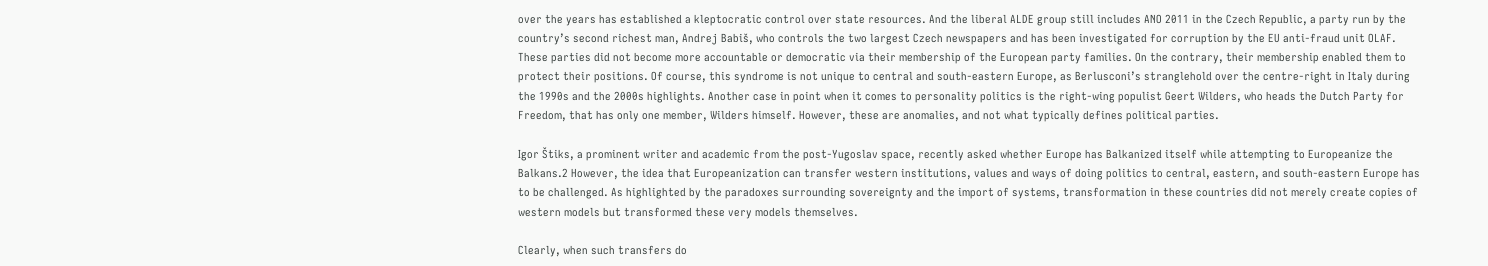over the years has established a kleptocratic control over state resources. And the liberal ALDE group still includes ANO 2011 in the Czech Republic, a party run by the country’s second richest man, Andrej Babiš, who controls the two largest Czech newspapers and has been investigated for corruption by the EU anti-fraud unit OLAF. These parties did not become more accountable or democratic via their membership of the European party families. On the contrary, their membership enabled them to protect their positions. Of course, this syndrome is not unique to central and south-eastern Europe, as Berlusconi’s stranglehold over the centre-right in Italy during the 1990s and the 2000s highlights. Another case in point when it comes to personality politics is the right-wing populist Geert Wilders, who heads the Dutch Party for Freedom, that has only one member, Wilders himself. However, these are anomalies, and not what typically defines political parties.

Igor Štiks, a prominent writer and academic from the post-Yugoslav space, recently asked whether Europe has Balkanized itself while attempting to Europeanize the Balkans.2 However, the idea that Europeanization can transfer western institutions, values and ways of doing politics to central, eastern, and south-eastern Europe has to be challenged. As highlighted by the paradoxes surrounding sovereignty and the import of systems, transformation in these countries did not merely create copies of western models but transformed these very models themselves.

Clearly, when such transfers do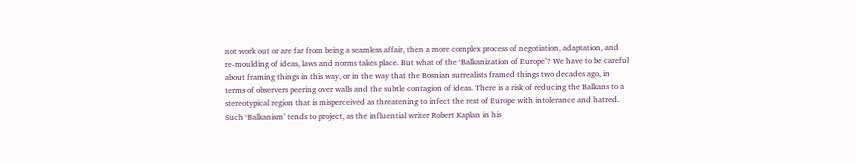not work out or are far from being a seamless affair, then a more complex process of negotiation, adaptation, and re-moulding of ideas, laws and norms takes place. But what of the ‘Balkanization of Europe’? We have to be careful about framing things in this way, or in the way that the Bosnian surrealists framed things two decades ago, in terms of observers peering over walls and the subtle contagion of ideas. There is a risk of reducing the Balkans to a stereotypical region that is misperceived as threatening to infect the rest of Europe with intolerance and hatred. Such ‘Balkanism’ tends to project, as the influential writer Robert Kaplan in his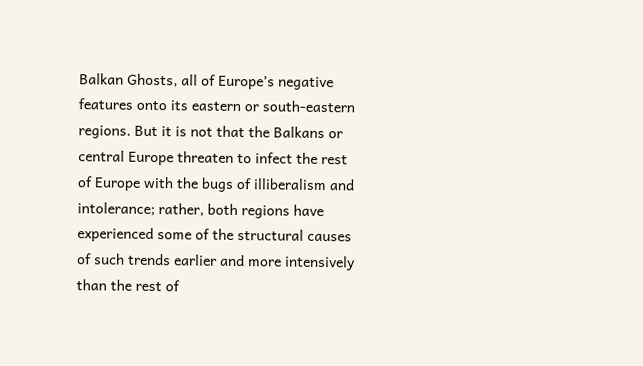Balkan Ghosts, all of Europe’s negative features onto its eastern or south-eastern regions. But it is not that the Balkans or central Europe threaten to infect the rest of Europe with the bugs of illiberalism and intolerance; rather, both regions have experienced some of the structural causes of such trends earlier and more intensively than the rest of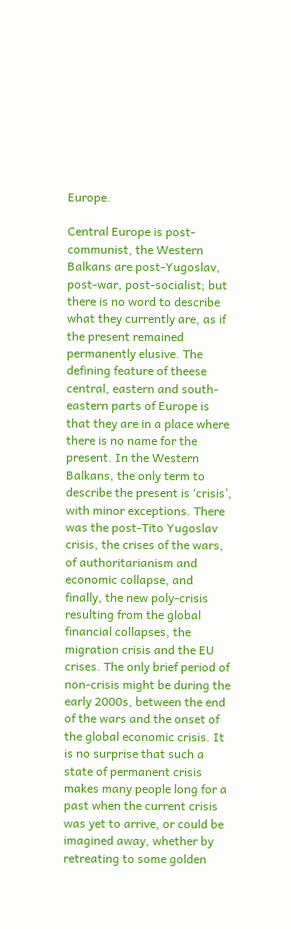Europe.

Central Europe is post-communist, the Western Balkans are post-Yugoslav, post-war, post-socialist; but there is no word to describe what they currently are, as if the present remained permanently elusive. The defining feature of theese central, eastern and south-eastern parts of Europe is that they are in a place where there is no name for the present. In the Western Balkans, the only term to describe the present is ‘crisis’, with minor exceptions. There was the post-Tito Yugoslav crisis, the crises of the wars, of authoritarianism and economic collapse, and finally, the new poly-crisis resulting from the global financial collapses, the migration crisis and the EU crises. The only brief period of non-crisis might be during the early 2000s, between the end of the wars and the onset of the global economic crisis. It is no surprise that such a state of permanent crisis makes many people long for a past when the current crisis was yet to arrive, or could be imagined away, whether by retreating to some golden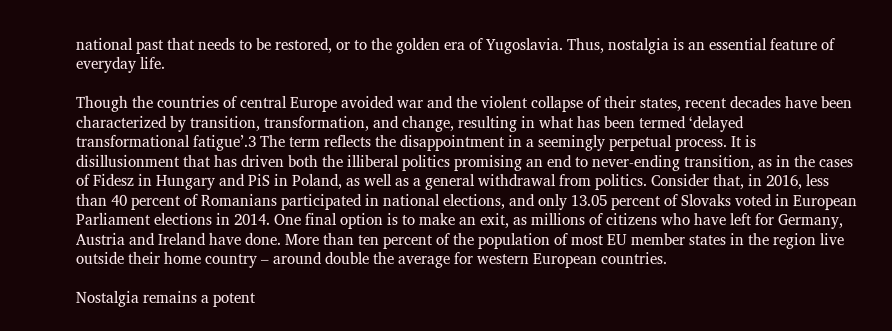national past that needs to be restored, or to the golden era of Yugoslavia. Thus, nostalgia is an essential feature of everyday life.

Though the countries of central Europe avoided war and the violent collapse of their states, recent decades have been characterized by transition, transformation, and change, resulting in what has been termed ‘delayed transformational fatigue’.3 The term reflects the disappointment in a seemingly perpetual process. It is disillusionment that has driven both the illiberal politics promising an end to never-ending transition, as in the cases of Fidesz in Hungary and PiS in Poland, as well as a general withdrawal from politics. Consider that, in 2016, less than 40 percent of Romanians participated in national elections, and only 13.05 percent of Slovaks voted in European Parliament elections in 2014. One final option is to make an exit, as millions of citizens who have left for Germany, Austria and Ireland have done. More than ten percent of the population of most EU member states in the region live outside their home country – around double the average for western European countries.

Nostalgia remains a potent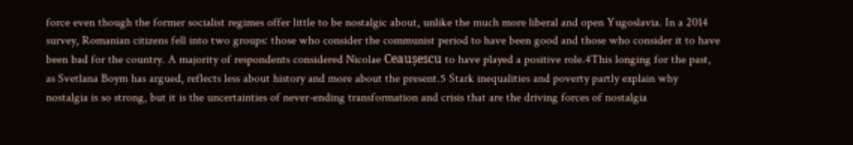force even though the former socialist regimes offer little to be nostalgic about, unlike the much more liberal and open Yugoslavia. In a 2014 survey, Romanian citizens fell into two groups: those who consider the communist period to have been good and those who consider it to have been bad for the country. A majority of respondents considered Nicolae Ceaușescu to have played a positive role.4This longing for the past, as Svetlana Boym has argued, reflects less about history and more about the present.5 Stark inequalities and poverty partly explain why nostalgia is so strong, but it is the uncertainties of never-ending transformation and crisis that are the driving forces of nostalgia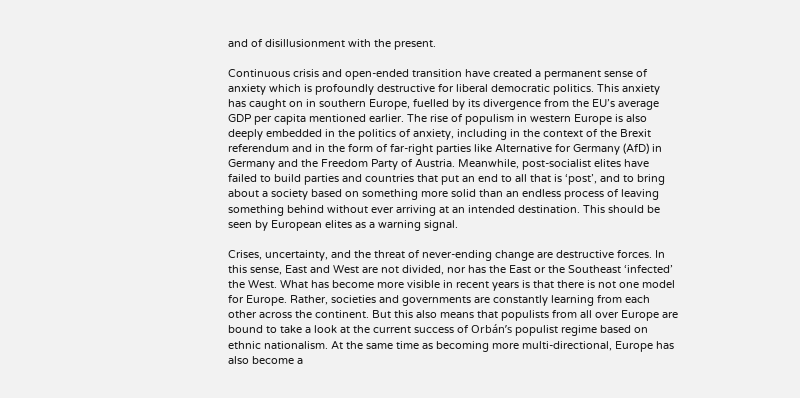and of disillusionment with the present.

Continuous crisis and open-ended transition have created a permanent sense of anxiety which is profoundly destructive for liberal democratic politics. This anxiety has caught on in southern Europe, fuelled by its divergence from the EU’s average GDP per capita mentioned earlier. The rise of populism in western Europe is also deeply embedded in the politics of anxiety, including in the context of the Brexit referendum and in the form of far-right parties like Alternative for Germany (AfD) in Germany and the Freedom Party of Austria. Meanwhile, post-socialist elites have failed to build parties and countries that put an end to all that is ‘post’, and to bring about a society based on something more solid than an endless process of leaving something behind without ever arriving at an intended destination. This should be seen by European elites as a warning signal.

Crises, uncertainty, and the threat of never-ending change are destructive forces. In this sense, East and West are not divided, nor has the East or the Southeast ‘infected’ the West. What has become more visible in recent years is that there is not one model for Europe. Rather, societies and governments are constantly learning from each other across the continent. But this also means that populists from all over Europe are bound to take a look at the current success of Orbán’s populist regime based on ethnic nationalism. At the same time as becoming more multi-directional, Europe has also become a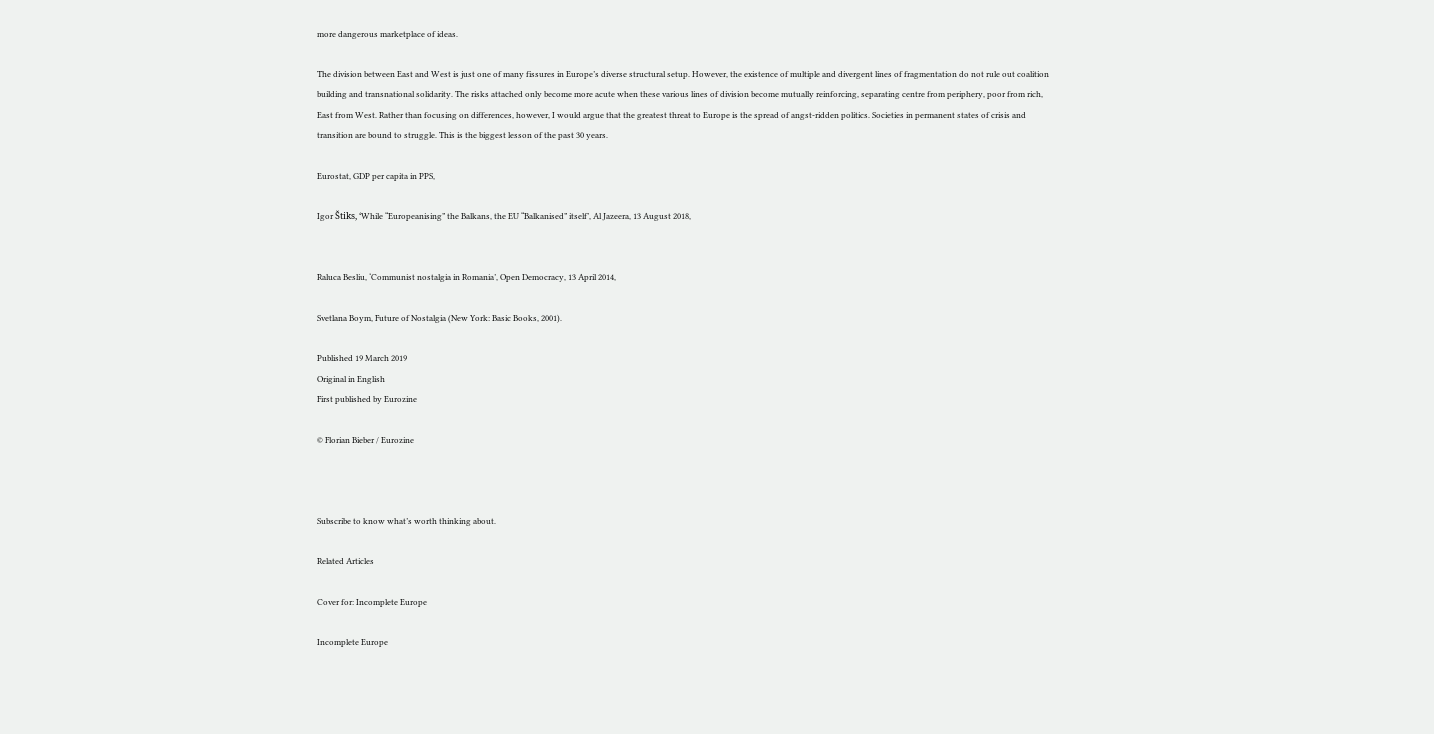more dangerous marketplace of ideas.

The division between East and West is just one of many fissures in Europe’s diverse structural setup. However, the existence of multiple and divergent lines of fragmentation do not rule out coalition building and transnational solidarity. The risks attached only become more acute when these various lines of division become mutually reinforcing, separating centre from periphery, poor from rich, East from West. Rather than focusing on differences, however, I would argue that the greatest threat to Europe is the spread of angst-ridden politics. Societies in permanent states of crisis and transition are bound to struggle. This is the biggest lesson of the past 30 years.

Eurostat, GDP per capita in PPS,

Igor Štiks, ‘While “Europeanising” the Balkans, the EU “Balkanised” itself’, Al Jazeera, 13 August 2018,


Raluca Besliu, ‘Communist nostalgia in Romania’, Open Democracy, 13 April 2014,

Svetlana Boym, Future of Nostalgia (New York: Basic Books, 2001).

Published 19 March 2019
Original in English
First published by Eurozine

© Florian Bieber / Eurozine



Subscribe to know what’s worth thinking about.

Related Articles

Cover for: Incomplete Europe

Incomplete Europe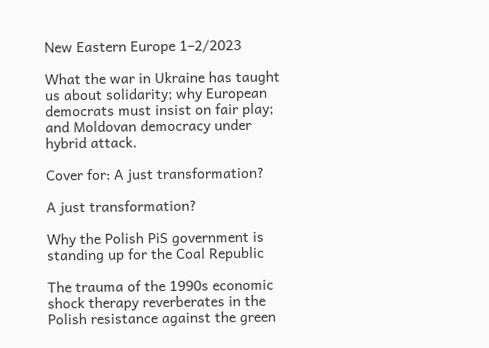New Eastern Europe 1–2/2023

What the war in Ukraine has taught us about solidarity; why European democrats must insist on fair play; and Moldovan democracy under hybrid attack.

Cover for: A just transformation?

A just transformation?

Why the Polish PiS government is standing up for the Coal Republic

The trauma of the 1990s economic shock therapy reverberates in the Polish resistance against the green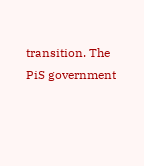transition. The PiS government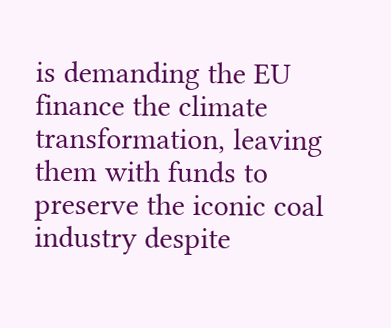is demanding the EU finance the climate transformation, leaving them with funds to preserve the iconic coal industry despite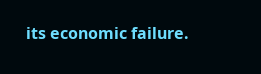its economic failure.